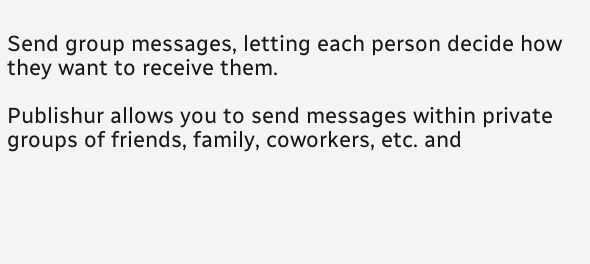Send group messages, letting each person decide how they want to receive them.

Publishur allows you to send messages within private groups of friends, family, coworkers, etc. and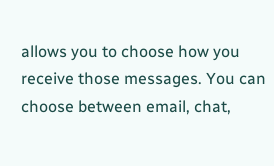allows you to choose how you receive those messages. You can choose between email, chat,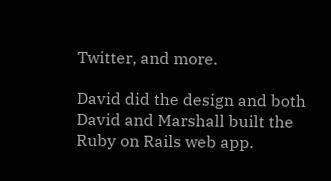Twitter, and more.

David did the design and both David and Marshall built the Ruby on Rails web app.